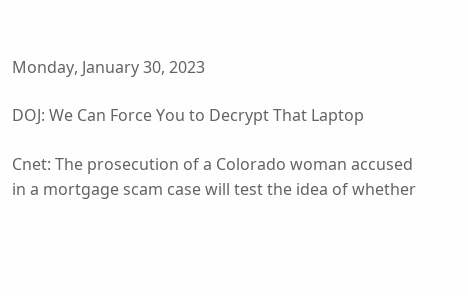Monday, January 30, 2023

DOJ: We Can Force You to Decrypt That Laptop

Cnet: The prosecution of a Colorado woman accused in a mortgage scam case will test the idea of whether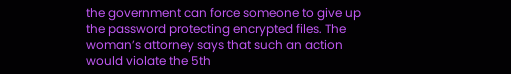the government can force someone to give up the password protecting encrypted files. The woman’s attorney says that such an action would violate the 5th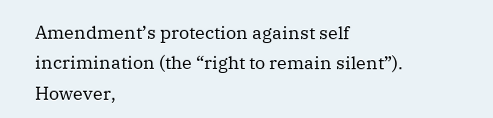Amendment’s protection against self incrimination (the “right to remain silent”). However,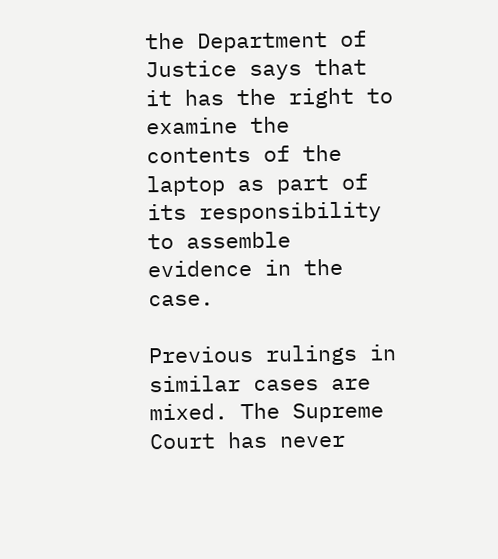the Department of Justice says that it has the right to examine the contents of the laptop as part of its responsibility to assemble evidence in the case.

Previous rulings in similar cases are mixed. The Supreme Court has never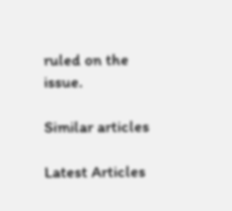ruled on the issue.

Similar articles

Latest Articles